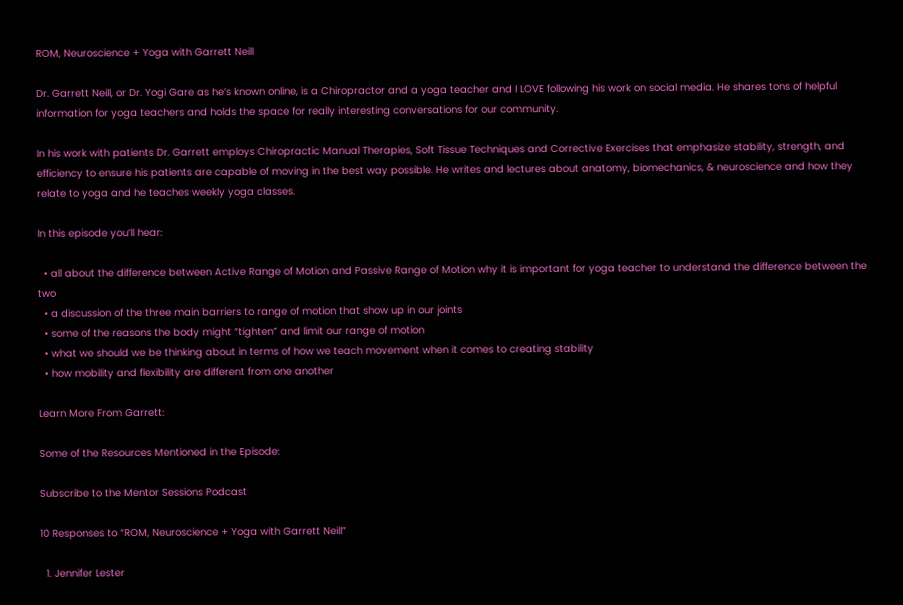ROM, Neuroscience + Yoga with Garrett Neill

Dr. Garrett Neill, or Dr. Yogi Gare as he’s known online, is a Chiropractor and a yoga teacher and I LOVE following his work on social media. He shares tons of helpful information for yoga teachers and holds the space for really interesting conversations for our community.

In his work with patients Dr. Garrett employs Chiropractic Manual Therapies, Soft Tissue Techniques and Corrective Exercises that emphasize stability, strength, and efficiency to ensure his patients are capable of moving in the best way possible. He writes and lectures about anatomy, biomechanics, & neuroscience and how they relate to yoga and he teaches weekly yoga classes.

In this episode you’ll hear:

  • all about the difference between Active Range of Motion and Passive Range of Motion why it is important for yoga teacher to understand the difference between the two
  • a discussion of the three main barriers to range of motion that show up in our joints
  • some of the reasons the body might “tighten” and limit our range of motion
  • what we should we be thinking about in terms of how we teach movement when it comes to creating stability
  • how mobility and flexibility are different from one another

Learn More From Garrett:

Some of the Resources Mentioned in the Episode:

Subscribe to the Mentor Sessions Podcast

10 Responses to “ROM, Neuroscience + Yoga with Garrett Neill”

  1. Jennifer Lester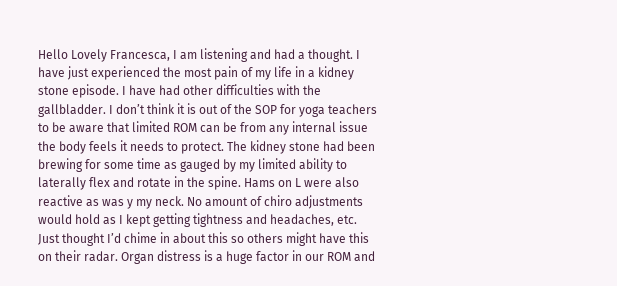Hello Lovely Francesca, I am listening and had a thought. I have just experienced the most pain of my life in a kidney stone episode. I have had other difficulties with the gallbladder. I don’t think it is out of the SOP for yoga teachers to be aware that limited ROM can be from any internal issue the body feels it needs to protect. The kidney stone had been brewing for some time as gauged by my limited ability to laterally flex and rotate in the spine. Hams on L were also reactive as was y my neck. No amount of chiro adjustments would hold as I kept getting tightness and headaches, etc. Just thought I’d chime in about this so others might have this on their radar. Organ distress is a huge factor in our ROM and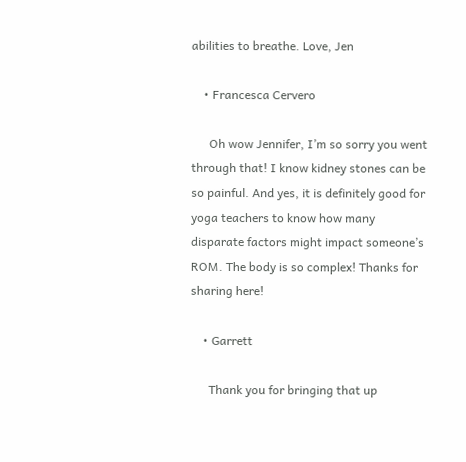abilities to breathe. Love, Jen

    • Francesca Cervero

      Oh wow Jennifer, I’m so sorry you went through that! I know kidney stones can be so painful. And yes, it is definitely good for yoga teachers to know how many disparate factors might impact someone’s ROM. The body is so complex! Thanks for sharing here!

    • Garrett

      Thank you for bringing that up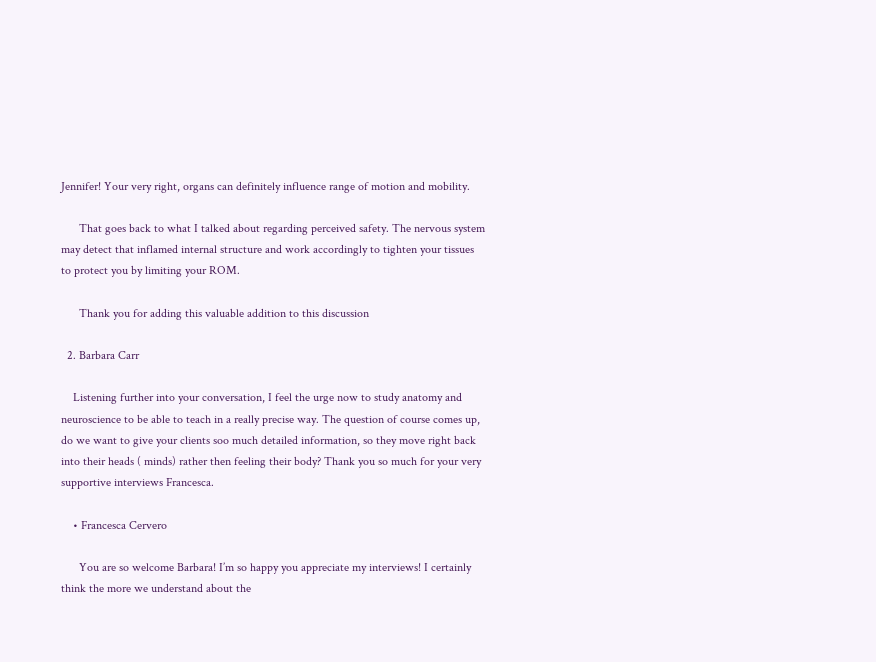Jennifer! Your very right, organs can definitely influence range of motion and mobility.

      That goes back to what I talked about regarding perceived safety. The nervous system may detect that inflamed internal structure and work accordingly to tighten your tissues to protect you by limiting your ROM.

      Thank you for adding this valuable addition to this discussion

  2. Barbara Carr

    Listening further into your conversation, I feel the urge now to study anatomy and neuroscience to be able to teach in a really precise way. The question of course comes up, do we want to give your clients soo much detailed information, so they move right back into their heads ( minds) rather then feeling their body? Thank you so much for your very supportive interviews Francesca.

    • Francesca Cervero

      You are so welcome Barbara! I’m so happy you appreciate my interviews! I certainly think the more we understand about the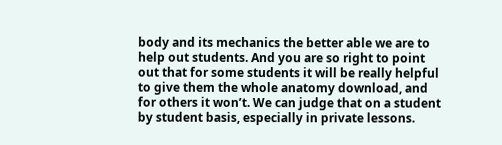body and its mechanics the better able we are to help out students. And you are so right to point out that for some students it will be really helpful to give them the whole anatomy download, and for others it won’t. We can judge that on a student by student basis, especially in private lessons.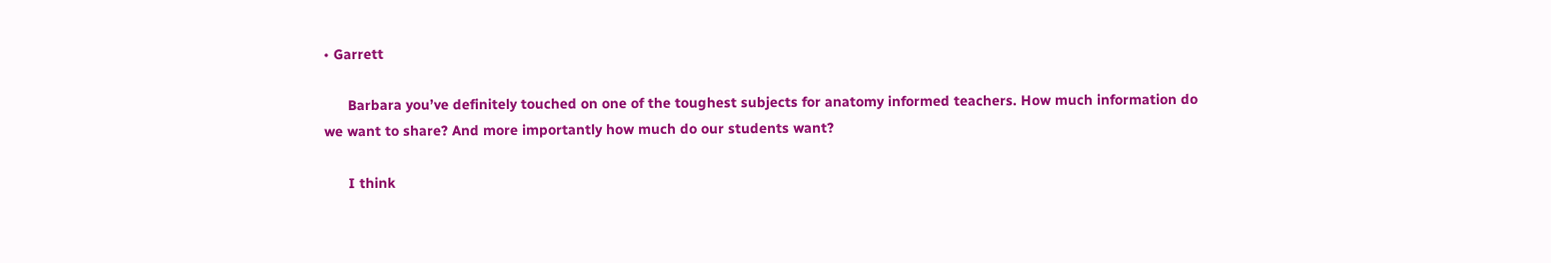• Garrett

      Barbara you’ve definitely touched on one of the toughest subjects for anatomy informed teachers. How much information do we want to share? And more importantly how much do our students want?

      I think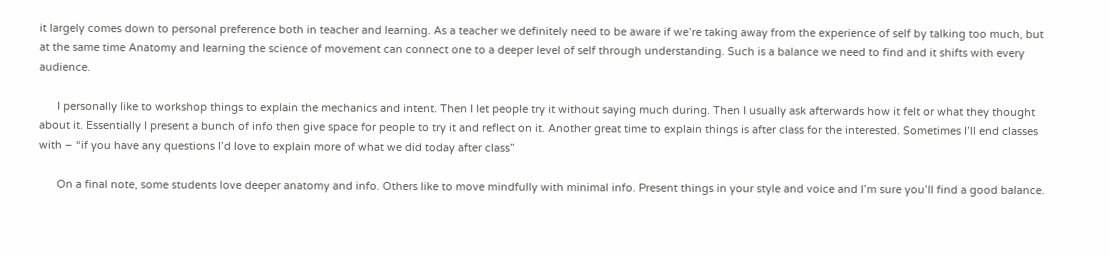it largely comes down to personal preference both in teacher and learning. As a teacher we definitely need to be aware if we’re taking away from the experience of self by talking too much, but at the same time Anatomy and learning the science of movement can connect one to a deeper level of self through understanding. Such is a balance we need to find and it shifts with every audience.

      I personally like to workshop things to explain the mechanics and intent. Then I let people try it without saying much during. Then I usually ask afterwards how it felt or what they thought about it. Essentially I present a bunch of info then give space for people to try it and reflect on it. Another great time to explain things is after class for the interested. Sometimes I’ll end classes with – “if you have any questions I’d love to explain more of what we did today after class”

      On a final note, some students love deeper anatomy and info. Others like to move mindfully with minimal info. Present things in your style and voice and I’m sure you’ll find a good balance.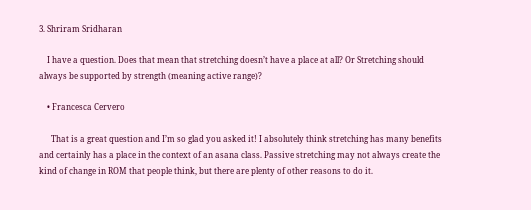3. Shriram Sridharan

    I have a question. Does that mean that stretching doesn’t have a place at all? Or Stretching should always be supported by strength (meaning active range)?

    • Francesca Cervero

      That is a great question and I’m so glad you asked it! I absolutely think stretching has many benefits and certainly has a place in the context of an asana class. Passive stretching may not always create the kind of change in ROM that people think, but there are plenty of other reasons to do it.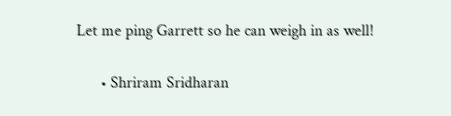Let me ping Garrett so he can weigh in as well!

      • Shriram Sridharan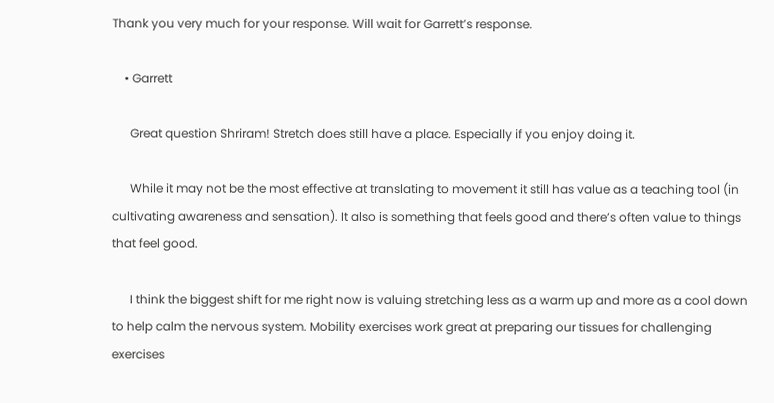Thank you very much for your response. Will wait for Garrett’s response.

    • Garrett

      Great question Shriram! Stretch does still have a place. Especially if you enjoy doing it.

      While it may not be the most effective at translating to movement it still has value as a teaching tool (in cultivating awareness and sensation). It also is something that feels good and there’s often value to things that feel good.

      I think the biggest shift for me right now is valuing stretching less as a warm up and more as a cool down to help calm the nervous system. Mobility exercises work great at preparing our tissues for challenging exercises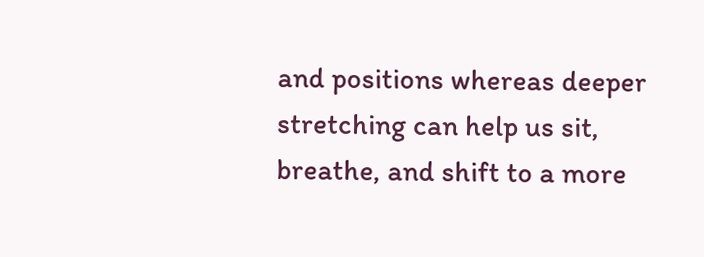and positions whereas deeper stretching can help us sit, breathe, and shift to a more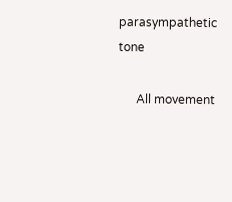parasympathetic tone

      All movement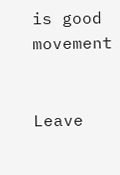is good movement


Leave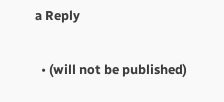a Reply

  • (will not be published)